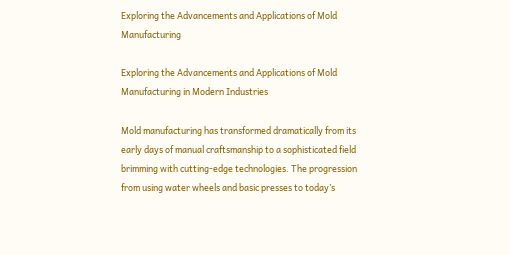Exploring the Advancements and Applications of Mold Manufacturing

Exploring the Advancements and Applications of Mold Manufacturing in Modern Industries

Mold manufacturing has transformed dramatically from its early days of manual craftsmanship to a sophisticated field brimming with cutting-edge technologies. The progression from using water wheels and basic presses to today’s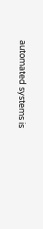automated systems is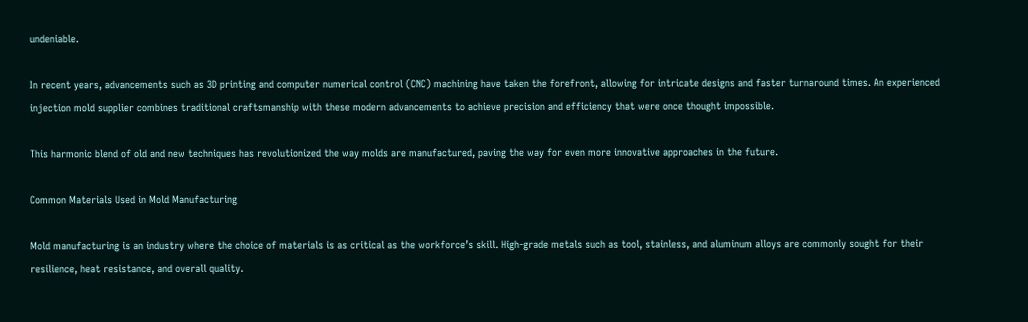undeniable.

In recent years, advancements such as 3D printing and computer numerical control (CNC) machining have taken the forefront, allowing for intricate designs and faster turnaround times. An experienced injection mold supplier combines traditional craftsmanship with these modern advancements to achieve precision and efficiency that were once thought impossible.

This harmonic blend of old and new techniques has revolutionized the way molds are manufactured, paving the way for even more innovative approaches in the future.

Common Materials Used in Mold Manufacturing

Mold manufacturing is an industry where the choice of materials is as critical as the workforce’s skill. High-grade metals such as tool, stainless, and aluminum alloys are commonly sought for their resilience, heat resistance, and overall quality.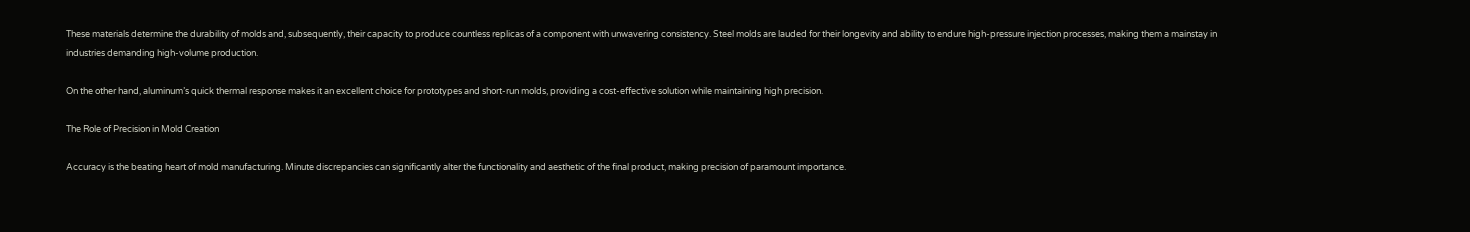These materials determine the durability of molds and, subsequently, their capacity to produce countless replicas of a component with unwavering consistency. Steel molds are lauded for their longevity and ability to endure high-pressure injection processes, making them a mainstay in industries demanding high-volume production.

On the other hand, aluminum’s quick thermal response makes it an excellent choice for prototypes and short-run molds, providing a cost-effective solution while maintaining high precision.

The Role of Precision in Mold Creation

Accuracy is the beating heart of mold manufacturing. Minute discrepancies can significantly alter the functionality and aesthetic of the final product, making precision of paramount importance.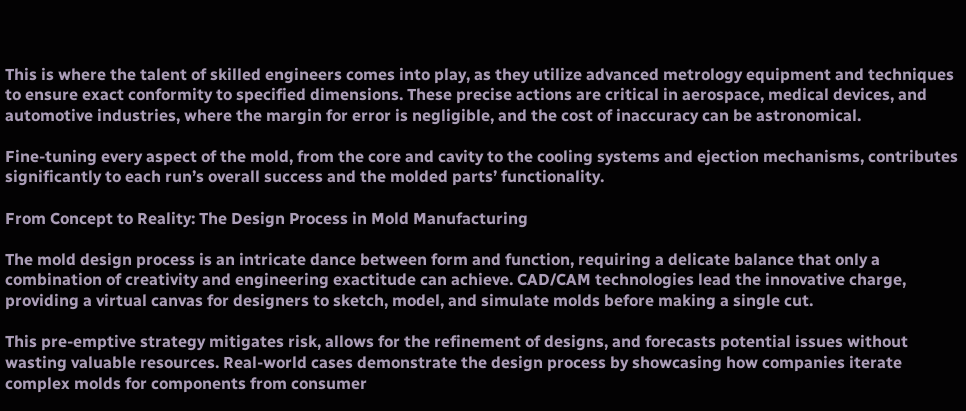This is where the talent of skilled engineers comes into play, as they utilize advanced metrology equipment and techniques to ensure exact conformity to specified dimensions. These precise actions are critical in aerospace, medical devices, and automotive industries, where the margin for error is negligible, and the cost of inaccuracy can be astronomical.

Fine-tuning every aspect of the mold, from the core and cavity to the cooling systems and ejection mechanisms, contributes significantly to each run’s overall success and the molded parts’ functionality.

From Concept to Reality: The Design Process in Mold Manufacturing

The mold design process is an intricate dance between form and function, requiring a delicate balance that only a combination of creativity and engineering exactitude can achieve. CAD/CAM technologies lead the innovative charge, providing a virtual canvas for designers to sketch, model, and simulate molds before making a single cut.

This pre-emptive strategy mitigates risk, allows for the refinement of designs, and forecasts potential issues without wasting valuable resources. Real-world cases demonstrate the design process by showcasing how companies iterate complex molds for components from consumer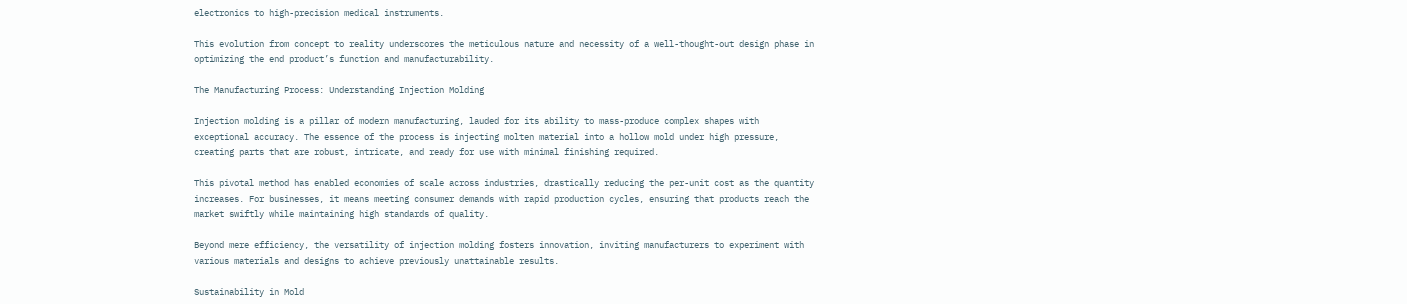electronics to high-precision medical instruments.

This evolution from concept to reality underscores the meticulous nature and necessity of a well-thought-out design phase in optimizing the end product’s function and manufacturability.

The Manufacturing Process: Understanding Injection Molding

Injection molding is a pillar of modern manufacturing, lauded for its ability to mass-produce complex shapes with exceptional accuracy. The essence of the process is injecting molten material into a hollow mold under high pressure, creating parts that are robust, intricate, and ready for use with minimal finishing required.

This pivotal method has enabled economies of scale across industries, drastically reducing the per-unit cost as the quantity increases. For businesses, it means meeting consumer demands with rapid production cycles, ensuring that products reach the market swiftly while maintaining high standards of quality.

Beyond mere efficiency, the versatility of injection molding fosters innovation, inviting manufacturers to experiment with various materials and designs to achieve previously unattainable results.

Sustainability in Mold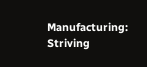Manufacturing: Striving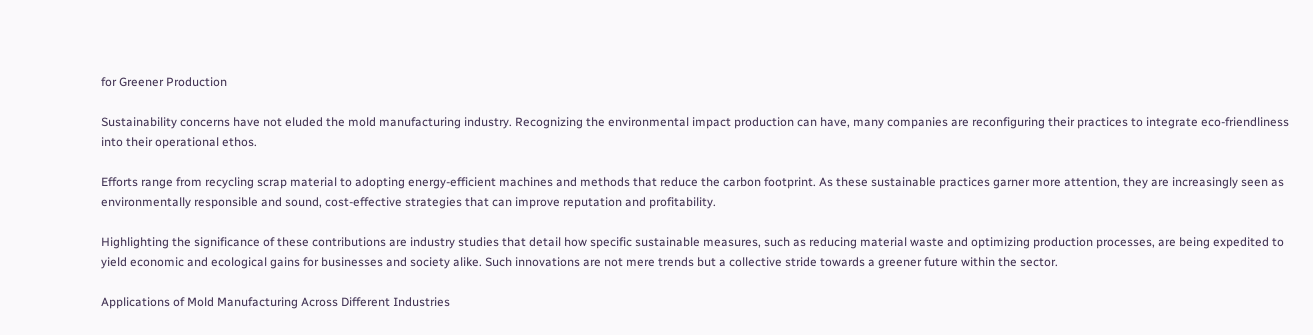for Greener Production

Sustainability concerns have not eluded the mold manufacturing industry. Recognizing the environmental impact production can have, many companies are reconfiguring their practices to integrate eco-friendliness into their operational ethos.

Efforts range from recycling scrap material to adopting energy-efficient machines and methods that reduce the carbon footprint. As these sustainable practices garner more attention, they are increasingly seen as environmentally responsible and sound, cost-effective strategies that can improve reputation and profitability.

Highlighting the significance of these contributions are industry studies that detail how specific sustainable measures, such as reducing material waste and optimizing production processes, are being expedited to yield economic and ecological gains for businesses and society alike. Such innovations are not mere trends but a collective stride towards a greener future within the sector.

Applications of Mold Manufacturing Across Different Industries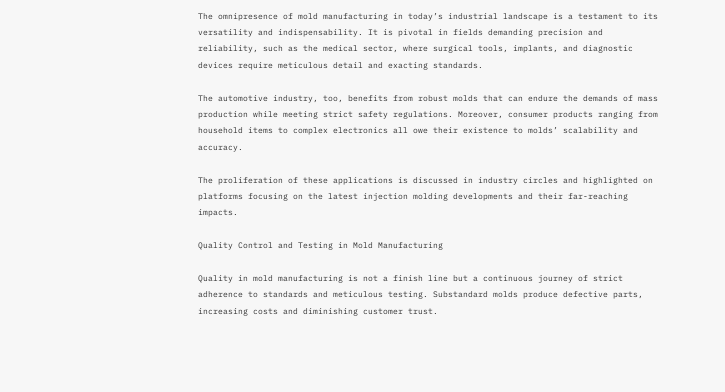The omnipresence of mold manufacturing in today’s industrial landscape is a testament to its versatility and indispensability. It is pivotal in fields demanding precision and reliability, such as the medical sector, where surgical tools, implants, and diagnostic devices require meticulous detail and exacting standards.

The automotive industry, too, benefits from robust molds that can endure the demands of mass production while meeting strict safety regulations. Moreover, consumer products ranging from household items to complex electronics all owe their existence to molds’ scalability and accuracy.

The proliferation of these applications is discussed in industry circles and highlighted on platforms focusing on the latest injection molding developments and their far-reaching impacts.

Quality Control and Testing in Mold Manufacturing

Quality in mold manufacturing is not a finish line but a continuous journey of strict adherence to standards and meticulous testing. Substandard molds produce defective parts, increasing costs and diminishing customer trust.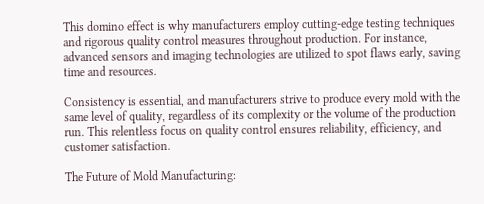This domino effect is why manufacturers employ cutting-edge testing techniques and rigorous quality control measures throughout production. For instance, advanced sensors and imaging technologies are utilized to spot flaws early, saving time and resources.

Consistency is essential, and manufacturers strive to produce every mold with the same level of quality, regardless of its complexity or the volume of the production run. This relentless focus on quality control ensures reliability, efficiency, and customer satisfaction.

The Future of Mold Manufacturing: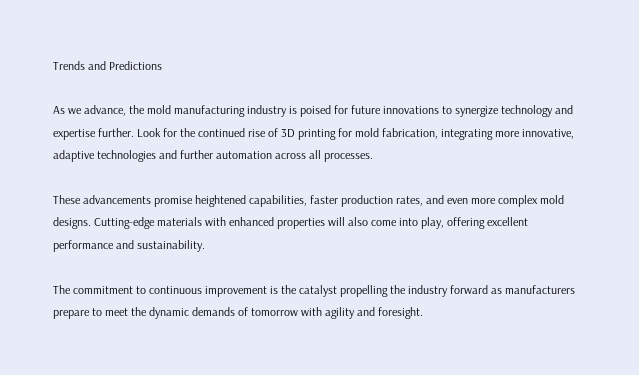Trends and Predictions

As we advance, the mold manufacturing industry is poised for future innovations to synergize technology and expertise further. Look for the continued rise of 3D printing for mold fabrication, integrating more innovative, adaptive technologies and further automation across all processes.

These advancements promise heightened capabilities, faster production rates, and even more complex mold designs. Cutting-edge materials with enhanced properties will also come into play, offering excellent performance and sustainability.

The commitment to continuous improvement is the catalyst propelling the industry forward as manufacturers prepare to meet the dynamic demands of tomorrow with agility and foresight.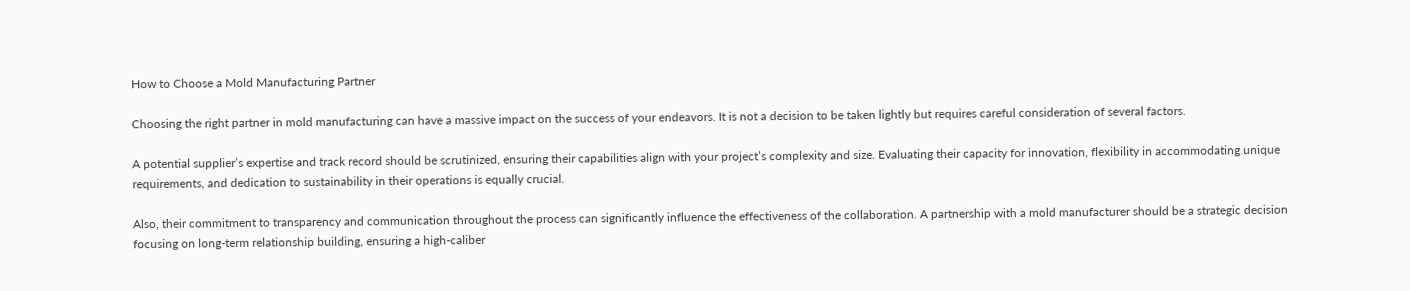How to Choose a Mold Manufacturing Partner

Choosing the right partner in mold manufacturing can have a massive impact on the success of your endeavors. It is not a decision to be taken lightly but requires careful consideration of several factors.

A potential supplier’s expertise and track record should be scrutinized, ensuring their capabilities align with your project’s complexity and size. Evaluating their capacity for innovation, flexibility in accommodating unique requirements, and dedication to sustainability in their operations is equally crucial.

Also, their commitment to transparency and communication throughout the process can significantly influence the effectiveness of the collaboration. A partnership with a mold manufacturer should be a strategic decision focusing on long-term relationship building, ensuring a high-caliber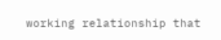working relationship that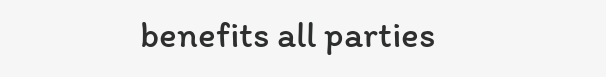benefits all parties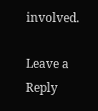involved.

Leave a Reply